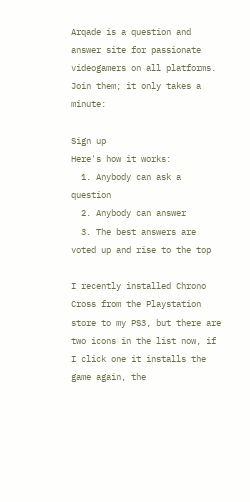Arqade is a question and answer site for passionate videogamers on all platforms. Join them; it only takes a minute:

Sign up
Here's how it works:
  1. Anybody can ask a question
  2. Anybody can answer
  3. The best answers are voted up and rise to the top

I recently installed Chrono Cross from the Playstation store to my PS3, but there are two icons in the list now, if I click one it installs the game again, the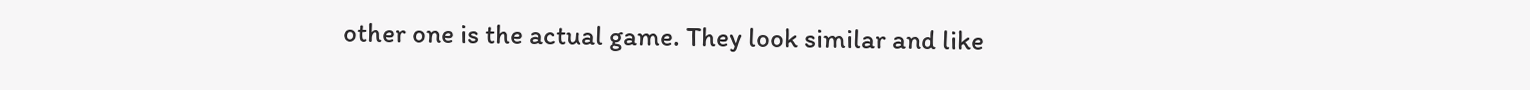other one is the actual game. They look similar and like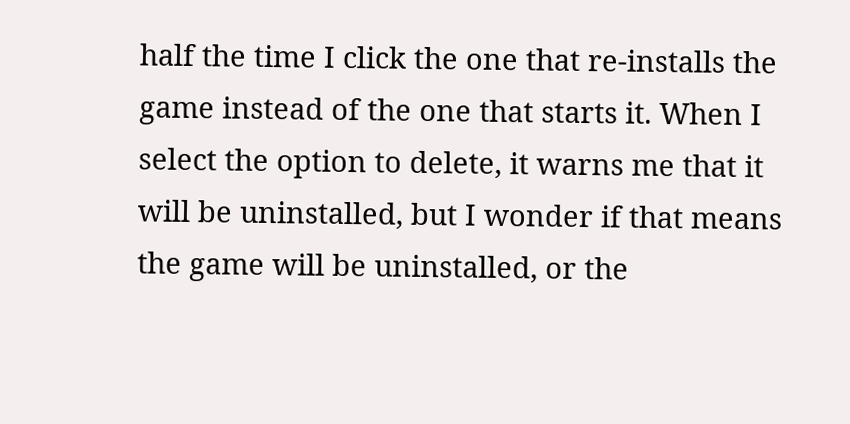half the time I click the one that re-installs the game instead of the one that starts it. When I select the option to delete, it warns me that it will be uninstalled, but I wonder if that means the game will be uninstalled, or the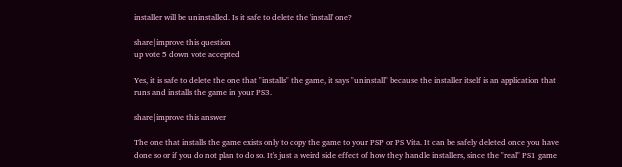installer will be uninstalled. Is it safe to delete the 'install' one?

share|improve this question
up vote 5 down vote accepted

Yes, it is safe to delete the one that "installs" the game, it says "uninstall" because the installer itself is an application that runs and installs the game in your PS3.

share|improve this answer

The one that installs the game exists only to copy the game to your PSP or PS Vita. It can be safely deleted once you have done so or if you do not plan to do so. It's just a weird side effect of how they handle installers, since the "real" PS1 game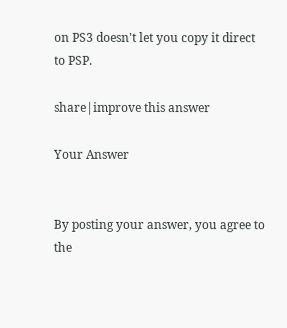on PS3 doesn't let you copy it direct to PSP.

share|improve this answer

Your Answer


By posting your answer, you agree to the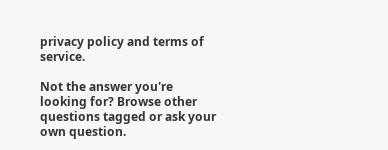privacy policy and terms of service.

Not the answer you're looking for? Browse other questions tagged or ask your own question.